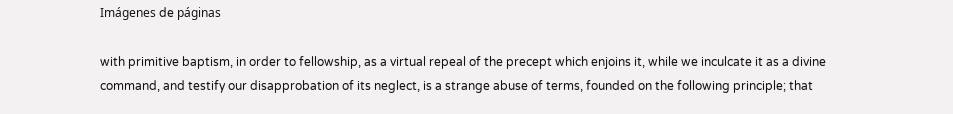Imágenes de páginas

with primitive baptism, in order to fellowship, as a virtual repeal of the precept which enjoins it, while we inculcate it as a divine command, and testify our disapprobation of its neglect, is a strange abuse of terms, founded on the following principle; that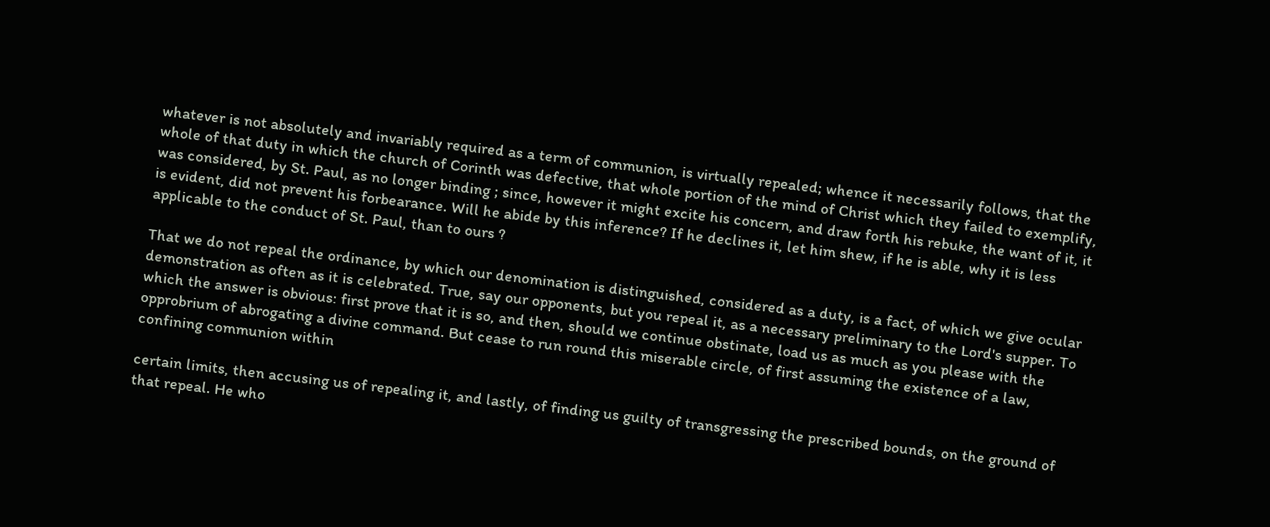whatever is not absolutely and invariably required as a term of communion, is virtually repealed; whence it necessarily follows, that the whole of that duty in which the church of Corinth was defective, that whole portion of the mind of Christ which they failed to exemplify, was considered, by St. Paul, as no longer binding ; since, however it might excite his concern, and draw forth his rebuke, the want of it, it is evident, did not prevent his forbearance. Will he abide by this inference? If he declines it, let him shew, if he is able, why it is less applicable to the conduct of St. Paul, than to ours ?

That we do not repeal the ordinance, by which our denomination is distinguished, considered as a duty, is a fact, of which we give ocular demonstration as often as it is celebrated. True, say our opponents, but you repeal it, as a necessary preliminary to the Lord's supper. To which the answer is obvious: first prove that it is so, and then, should we continue obstinate, load us as much as you please with the opprobrium of abrogating a divine command. But cease to run round this miserable circle, of first assuming the existence of a law, confining communion within

certain limits, then accusing us of repealing it, and lastly, of finding us guilty of transgressing the prescribed bounds, on the ground of that repeal. He who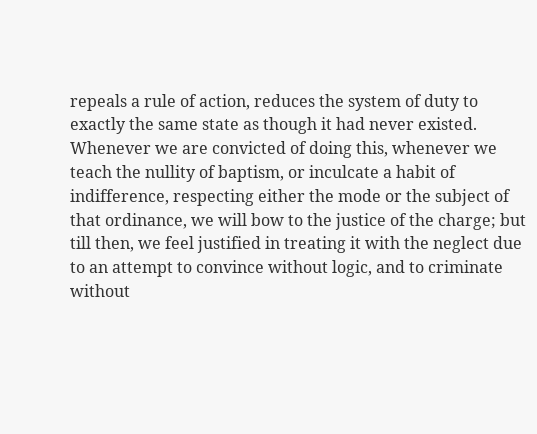repeals a rule of action, reduces the system of duty to exactly the same state as though it had never existed. Whenever we are convicted of doing this, whenever we teach the nullity of baptism, or inculcate a habit of indifference, respecting either the mode or the subject of that ordinance, we will bow to the justice of the charge; but till then, we feel justified in treating it with the neglect due to an attempt to convince without logic, and to criminate without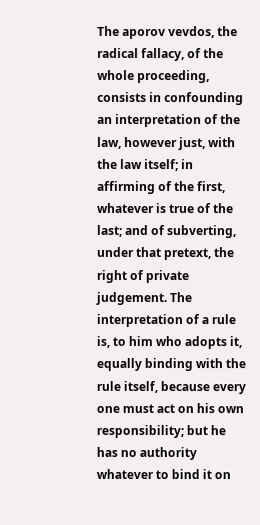The aporov vevdos, the radical fallacy, of the whole proceeding, consists in confounding an interpretation of the law, however just, with the law itself; in affirming of the first, whatever is true of the last; and of subverting, under that pretext, the right of private judgement. The interpretation of a rule is, to him who adopts it, equally binding with the rule itself, because every one must act on his own responsibility; but he has no authority whatever to bind it on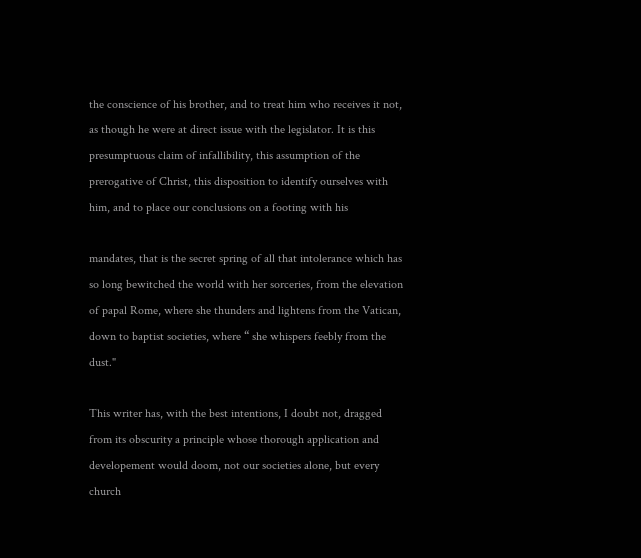the conscience of his brother, and to treat him who receives it not, as though he were at direct issue with the legislator. It is this presumptuous claim of infallibility, this assumption of the prerogative of Christ, this disposition to identify ourselves with him, and to place our conclusions on a footing with his

mandates, that is the secret spring of all that intolerance which has so long bewitched the world with her sorceries, from the elevation of papal Rome, where she thunders and lightens from the Vatican, down to baptist societies, where “ she whispers feebly from the dust."

This writer has, with the best intentions, I doubt not, dragged from its obscurity a principle whose thorough application and developement would doom, not our societies alone, but every church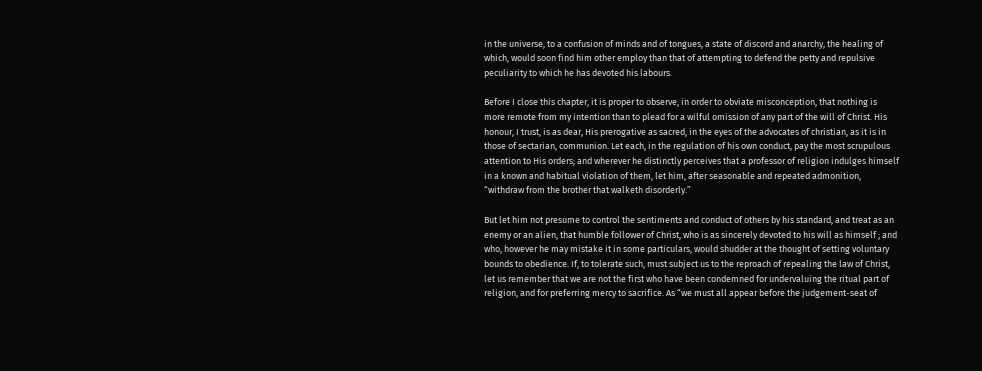in the universe, to a confusion of minds and of tongues, a state of discord and anarchy, the healing of which, would soon find him other employ than that of attempting to defend the petty and repulsive peculiarity to which he has devoted his labours.

Before I close this chapter, it is proper to observe, in order to obviate misconception, that nothing is more remote from my intention than to plead for a wilful omission of any part of the will of Christ. His honour, I trust, is as dear, His prerogative as sacred, in the eyes of the advocates of christian, as it is in those of sectarian, communion. Let each, in the regulation of his own conduct, pay the most scrupulous attention to His orders; and wherever he distinctly perceives that a professor of religion indulges himself in a known and habitual violation of them, let him, after seasonable and repeated admonition, “withdraw from the brother that walketh disorderly.”

But let him not presume to control the sentiments and conduct of others by his standard, and treat as an enemy or an alien, that humble follower of Christ, who is as sincerely devoted to his will as himself ; and who, however he may mistake it in some particulars, would shudder at the thought of setting voluntary bounds to obedience. If, to tolerate such, must subject us to the reproach of repealing the law of Christ, let us remember that we are not the first who have been condemned for undervaluing the ritual part of religion, and for preferring mercy to sacrifice. As “we must all appear before the judgement-seat of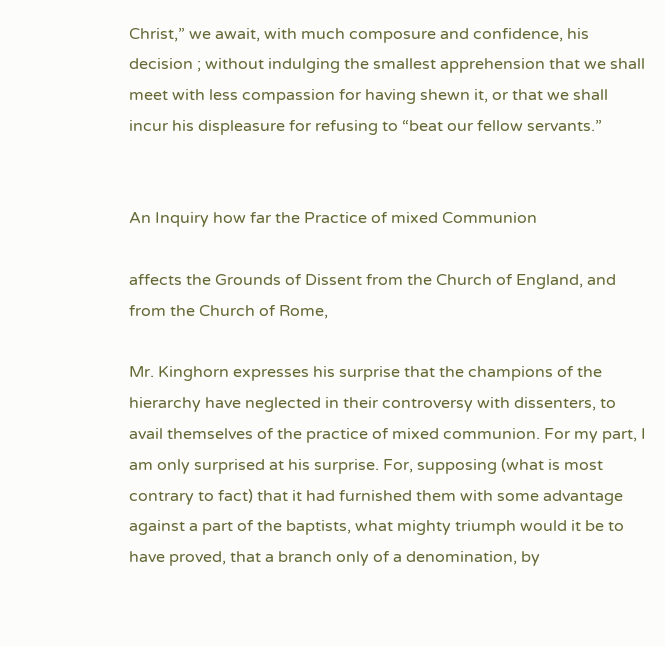Christ,” we await, with much composure and confidence, his decision ; without indulging the smallest apprehension that we shall meet with less compassion for having shewn it, or that we shall incur his displeasure for refusing to “beat our fellow servants.”


An Inquiry how far the Practice of mixed Communion

affects the Grounds of Dissent from the Church of England, and from the Church of Rome,

Mr. Kinghorn expresses his surprise that the champions of the hierarchy have neglected in their controversy with dissenters, to avail themselves of the practice of mixed communion. For my part, I am only surprised at his surprise. For, supposing (what is most contrary to fact) that it had furnished them with some advantage against a part of the baptists, what mighty triumph would it be to have proved, that a branch only of a denomination, by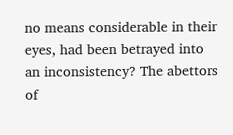no means considerable in their eyes, had been betrayed into an inconsistency? The abettors of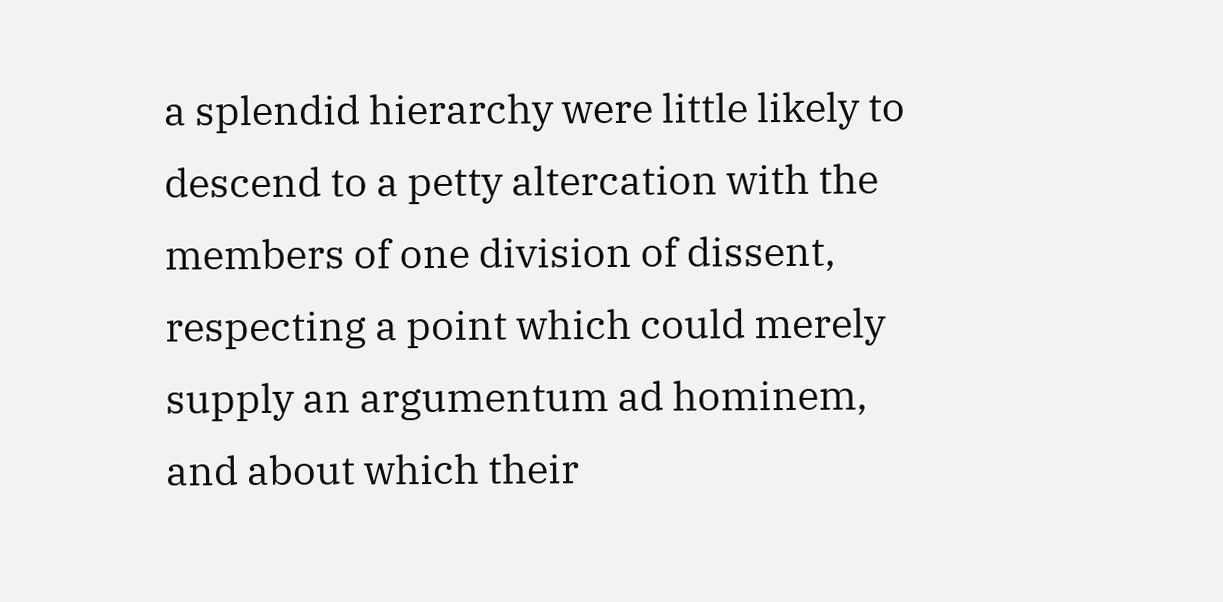a splendid hierarchy were little likely to descend to a petty altercation with the members of one division of dissent, respecting a point which could merely supply an argumentum ad hominem, and about which their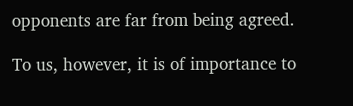opponents are far from being agreed.

To us, however, it is of importance to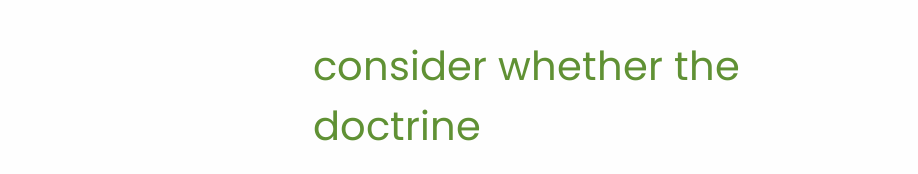consider whether the doctrine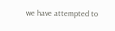we have attempted to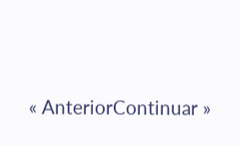« AnteriorContinuar »